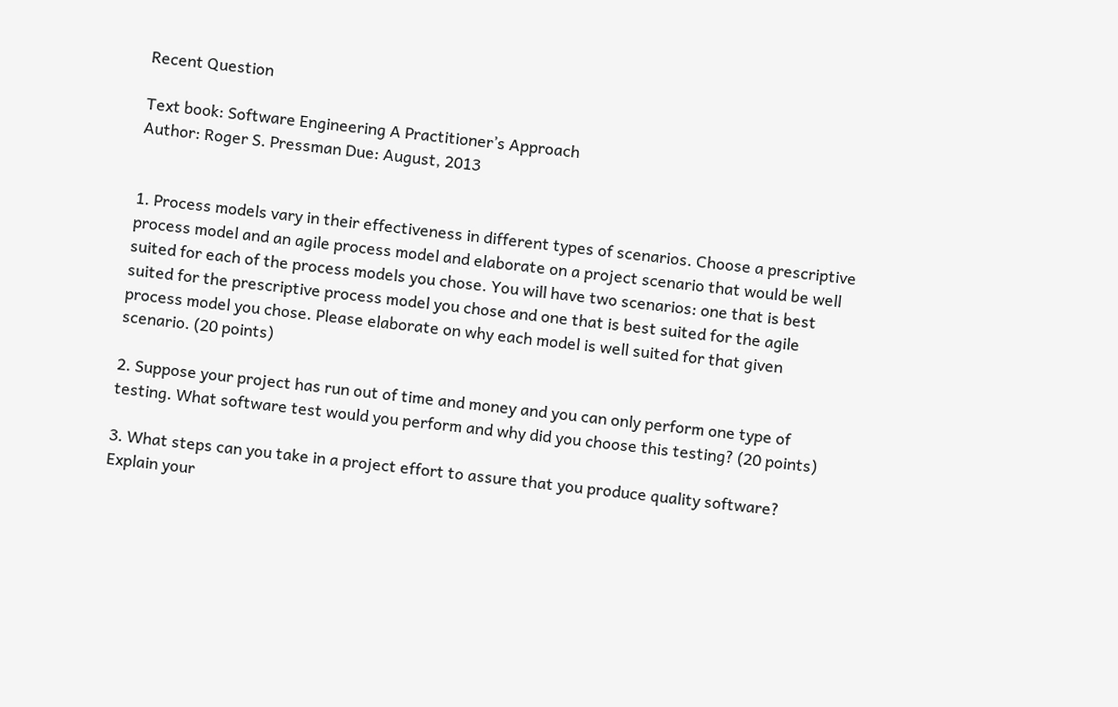Recent Question

Text book: Software Engineering A Practitioner’s Approach
Author: Roger S. Pressman Due: August, 2013


1. Process models vary in their effectiveness in different types of scenarios. Choose a prescriptive process model and an agile process model and elaborate on a project scenario that would be well suited for each of the process models you chose. You will have two scenarios: one that is best suited for the prescriptive process model you chose and one that is best suited for the agile process model you chose. Please elaborate on why each model is well suited for that given scenario. (20 points)

2. Suppose your project has run out of time and money and you can only perform one type of testing. What software test would you perform and why did you choose this testing? (20 points)

3. What steps can you take in a project effort to assure that you produce quality software? Explain your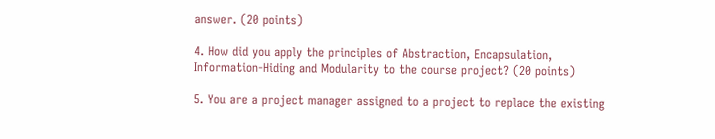answer. (20 points)

4. How did you apply the principles of Abstraction, Encapsulation, Information-Hiding and Modularity to the course project? (20 points)

5. You are a project manager assigned to a project to replace the existing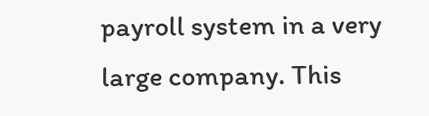payroll system in a very large company. This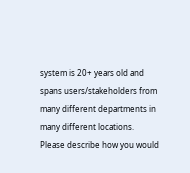system is 20+ years old and spans users/stakeholders from many different departments in many different locations. Please describe how you would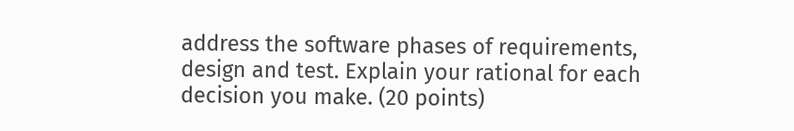address the software phases of requirements, design and test. Explain your rational for each decision you make. (20 points)